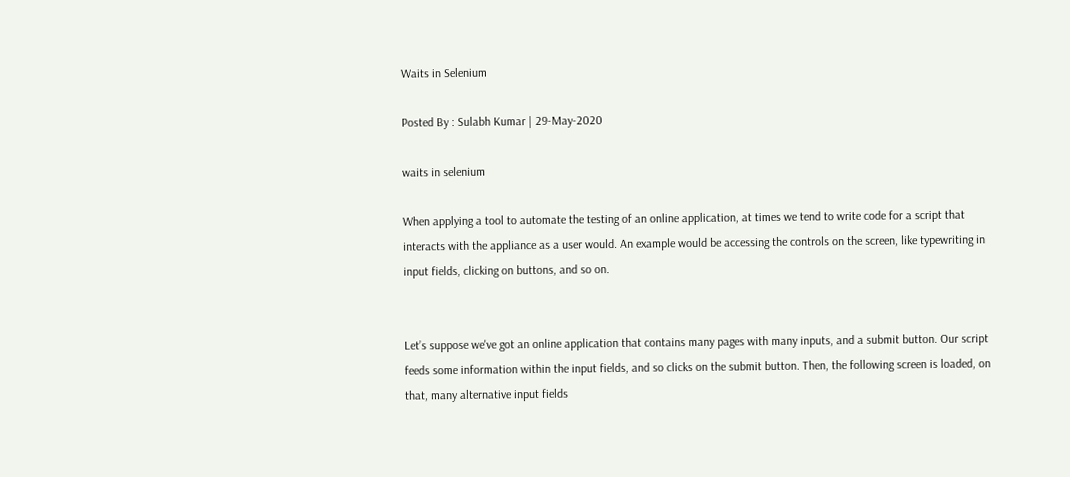Waits in Selenium

Posted By : Sulabh Kumar | 29-May-2020

waits in selenium

When applying a tool to automate the testing of an online application, at times we tend to write code for a script that interacts with the appliance as a user would. An example would be accessing the controls on the screen, like typewriting in input fields, clicking on buttons, and so on.


Let’s suppose we've got an online application that contains many pages with many inputs, and a submit button. Our script feeds some information within the input fields, and so clicks on the submit button. Then, the following screen is loaded, on that, many alternative input fields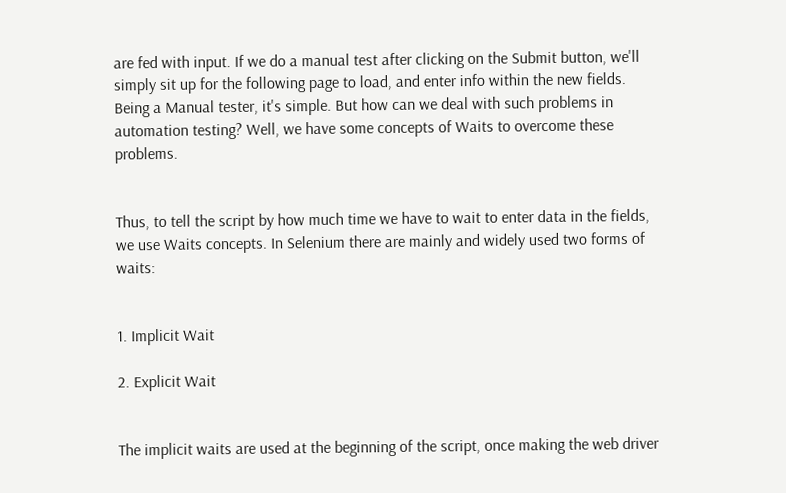are fed with input. If we do a manual test after clicking on the Submit button, we'll simply sit up for the following page to load, and enter info within the new fields. Being a Manual tester, it's simple. But how can we deal with such problems in automation testing? Well, we have some concepts of Waits to overcome these problems.


Thus, to tell the script by how much time we have to wait to enter data in the fields, we use Waits concepts. In Selenium there are mainly and widely used two forms of waits:


1. Implicit Wait

2. Explicit Wait


The implicit waits are used at the beginning of the script, once making the web driver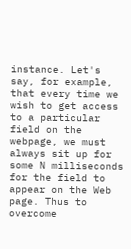instance. Let's say, for example, that every time we wish to get access to a particular field on the webpage, we must always sit up for some N milliseconds for the field to appear on the Web page. Thus to overcome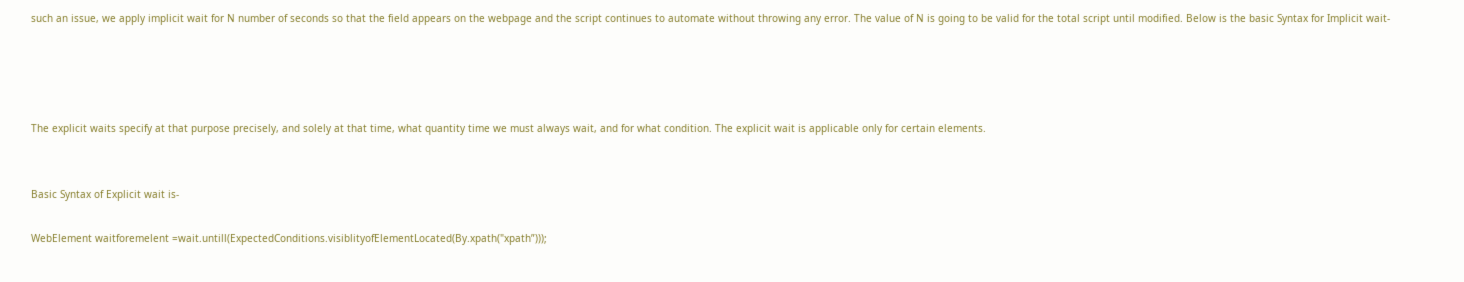such an issue, we apply implicit wait for N number of seconds so that the field appears on the webpage and the script continues to automate without throwing any error. The value of N is going to be valid for the total script until modified. Below is the basic Syntax for Implicit wait-




The explicit waits specify at that purpose precisely, and solely at that time, what quantity time we must always wait, and for what condition. The explicit wait is applicable only for certain elements.


Basic Syntax of Explicit wait is-

WebElement waitforemelent =wait.untill(ExpectedConditions.visiblityofElementLocated(By.xpath("xpath”)));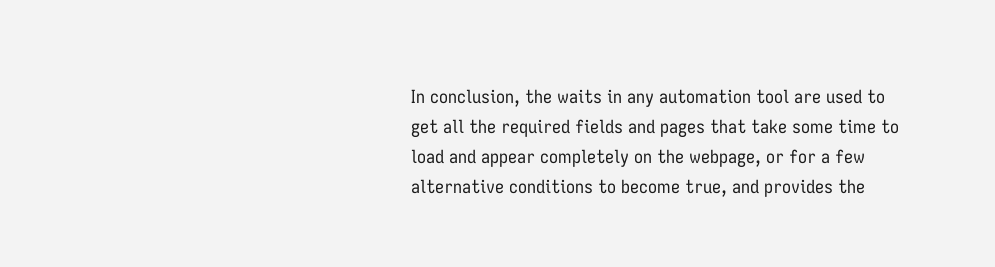In conclusion, the waits in any automation tool are used to get all the required fields and pages that take some time to load and appear completely on the webpage, or for a few alternative conditions to become true, and provides the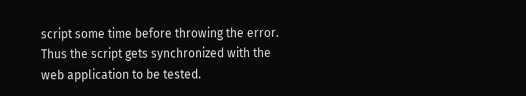script some time before throwing the error. Thus the script gets synchronized with the web application to be tested.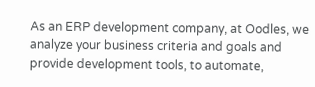As an ERP development company, at Oodles, we analyze your business criteria and goals and provide development tools, to automate,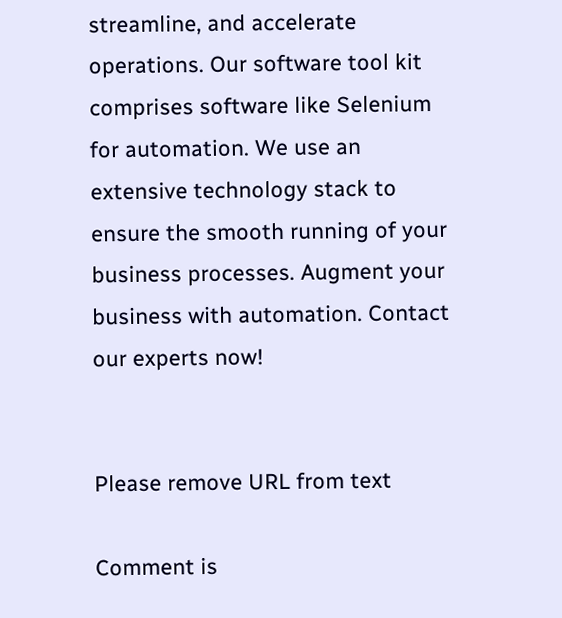streamline, and accelerate operations. Our software tool kit comprises software like Selenium for automation. We use an extensive technology stack to ensure the smooth running of your business processes. Augment your business with automation. Contact our experts now!


Please remove URL from text

Comment is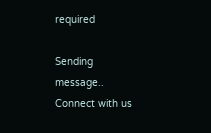required

Sending message..
Connect with us